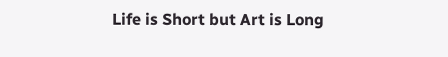Life is Short but Art is Long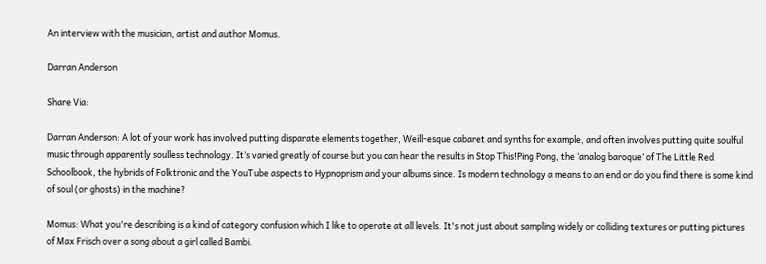An interview with the musician, artist and author Momus.

Darran Anderson

Share Via:

Darran Anderson: A lot of your work has involved putting disparate elements together, Weill-esque cabaret and synths for example, and often involves putting quite soulful music through apparently soulless technology. It’s varied greatly of course but you can hear the results in Stop This!Ping Pong, the ‘analog baroque’ of The Little Red Schoolbook, the hybrids of Folktronic and the YouTube aspects to Hypnoprism and your albums since. Is modern technology a means to an end or do you find there is some kind of soul (or ghosts) in the machine?

Momus: What you're describing is a kind of category confusion which I like to operate at all levels. It's not just about sampling widely or colliding textures or putting pictures of Max Frisch over a song about a girl called Bambi.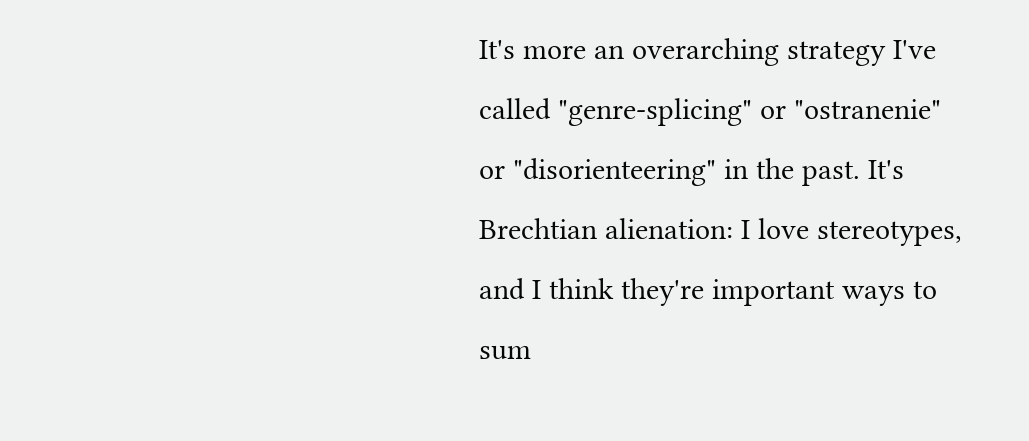It's more an overarching strategy I've called "genre-splicing" or "ostranenie" or "disorienteering" in the past. It's Brechtian alienation: I love stereotypes, and I think they're important ways to sum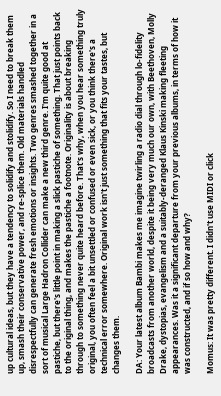up cultural ideas, but they have a tendency to solidify and stolidify. So I need to break them up, smash their conservative power, and re-splice them. Old materials handled disrespectfully can generate fresh emotions or insights. Two genres smashed together in a sort of musical Large Hadron Collider can make a new third genre. I'm quite good at pastiche, but there's little point in making a slick pastiche of something. That just points back to the original thing, and makes the pastiche a footnote. Originality is about breaking through to something never quite heard before. That's why, when you hear something truly original, you often feel a bit unsettled or confused or even sick, or you think there's a technical error somewhere. Original work isn't just something that fits your tastes, but changes them.

DA: Your latest album Bambi makes me imagine twirling a radio dial through lo-fidelity broadcasts from another world, despite it being very much our own, with Beethoven, Molly Drake, dystopias, evangelism and a suitably-deranged Klaus Kinski making fleeting appearances. Was it a significant departure from your previous albums, in terms of how it was constructed, and if so how and why?

Momus: It was pretty different. I didn't use MIDI or click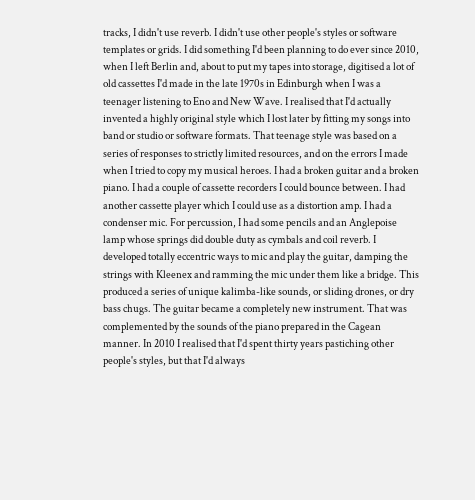tracks, I didn't use reverb. I didn't use other people's styles or software templates or grids. I did something I'd been planning to do ever since 2010, when I left Berlin and, about to put my tapes into storage, digitised a lot of old cassettes I'd made in the late 1970s in Edinburgh when I was a teenager listening to Eno and New Wave. I realised that I'd actually invented a highly original style which I lost later by fitting my songs into band or studio or software formats. That teenage style was based on a series of responses to strictly limited resources, and on the errors I made when I tried to copy my musical heroes. I had a broken guitar and a broken piano. I had a couple of cassette recorders I could bounce between. I had another cassette player which I could use as a distortion amp. I had a condenser mic. For percussion, I had some pencils and an Anglepoise lamp whose springs did double duty as cymbals and coil reverb. I developed totally eccentric ways to mic and play the guitar, damping the strings with Kleenex and ramming the mic under them like a bridge. This produced a series of unique kalimba-like sounds, or sliding drones, or dry bass chugs. The guitar became a completely new instrument. That was complemented by the sounds of the piano prepared in the Cagean manner. In 2010 I realised that I'd spent thirty years pastiching other people's styles, but that I'd always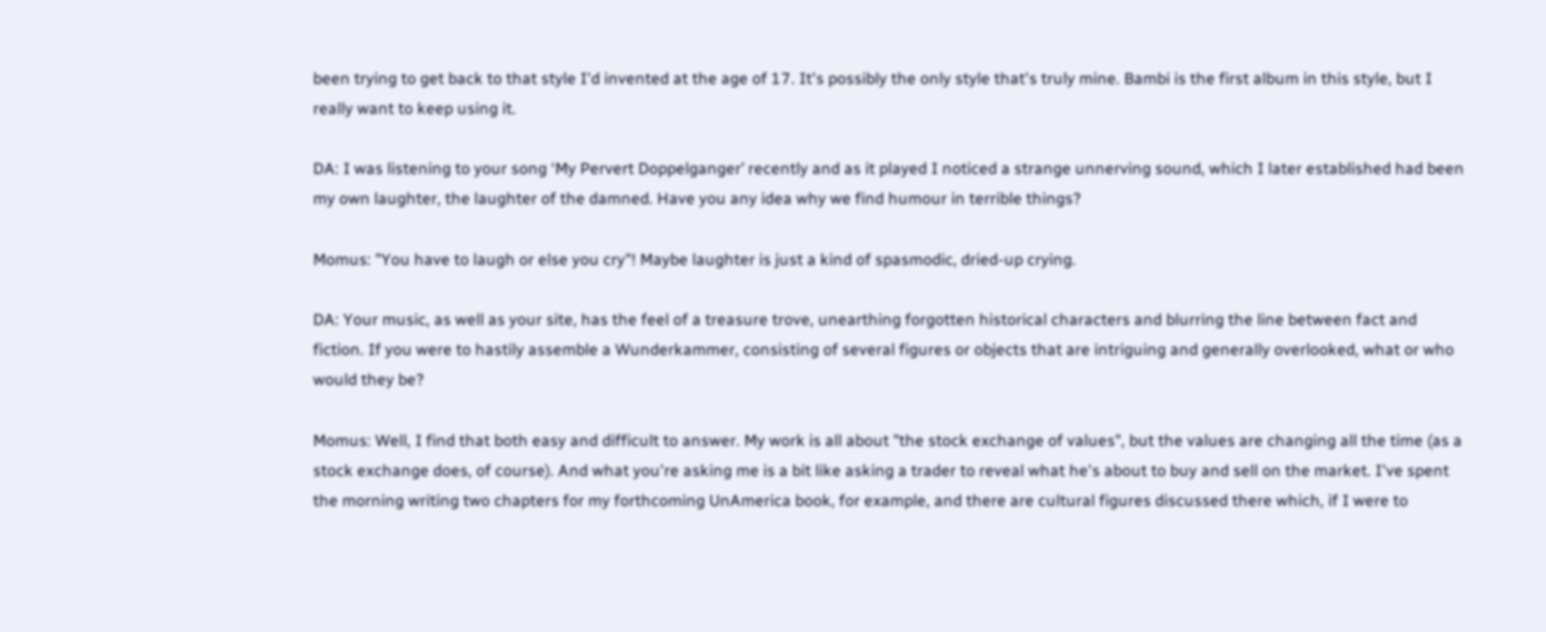been trying to get back to that style I'd invented at the age of 17. It's possibly the only style that's truly mine. Bambi is the first album in this style, but I really want to keep using it.

DA: I was listening to your song ‘My Pervert Doppelganger’ recently and as it played I noticed a strange unnerving sound, which I later established had been my own laughter, the laughter of the damned. Have you any idea why we find humour in terrible things?

Momus: "You have to laugh or else you cry"! Maybe laughter is just a kind of spasmodic, dried-up crying.

DA: Your music, as well as your site, has the feel of a treasure trove, unearthing forgotten historical characters and blurring the line between fact and fiction. If you were to hastily assemble a Wunderkammer, consisting of several figures or objects that are intriguing and generally overlooked, what or who would they be?

Momus: Well, I find that both easy and difficult to answer. My work is all about "the stock exchange of values", but the values are changing all the time (as a stock exchange does, of course). And what you're asking me is a bit like asking a trader to reveal what he's about to buy and sell on the market. I've spent the morning writing two chapters for my forthcoming UnAmerica book, for example, and there are cultural figures discussed there which, if I were to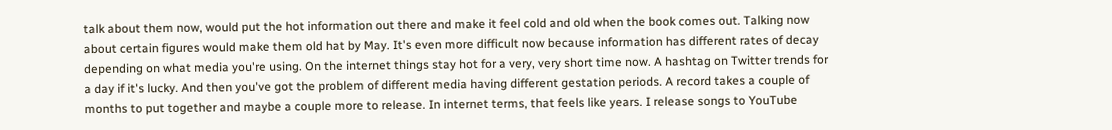talk about them now, would put the hot information out there and make it feel cold and old when the book comes out. Talking now about certain figures would make them old hat by May. It's even more difficult now because information has different rates of decay depending on what media you're using. On the internet things stay hot for a very, very short time now. A hashtag on Twitter trends for a day if it's lucky. And then you've got the problem of different media having different gestation periods. A record takes a couple of months to put together and maybe a couple more to release. In internet terms, that feels like years. I release songs to YouTube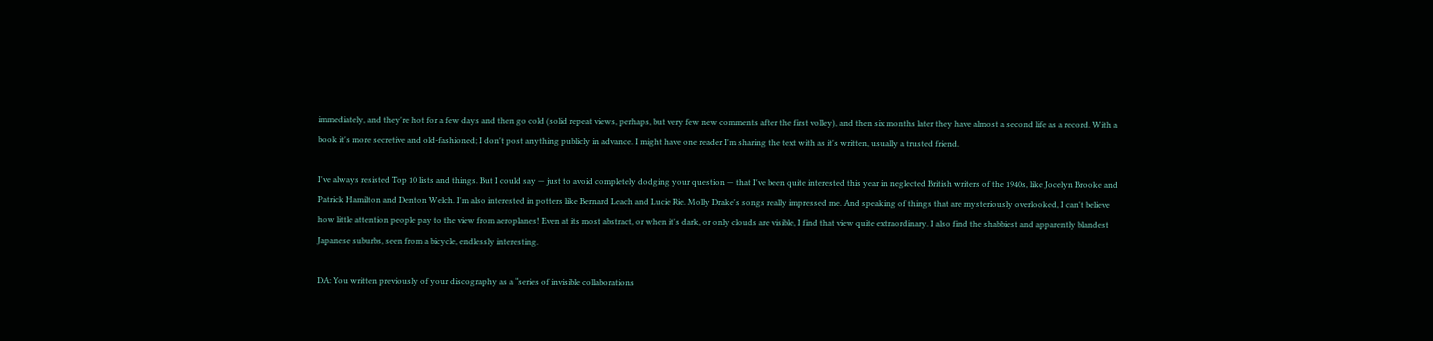immediately, and they're hot for a few days and then go cold (solid repeat views, perhaps, but very few new comments after the first volley), and then six months later they have almost a second life as a record. With a book it's more secretive and old-fashioned; I don't post anything publicly in advance. I might have one reader I'm sharing the text with as it's written, usually a trusted friend.

I've always resisted Top 10 lists and things. But I could say — just to avoid completely dodging your question — that I've been quite interested this year in neglected British writers of the 1940s, like Jocelyn Brooke and Patrick Hamilton and Denton Welch. I'm also interested in potters like Bernard Leach and Lucie Rie. Molly Drake's songs really impressed me. And speaking of things that are mysteriously overlooked, I can't believe how little attention people pay to the view from aeroplanes! Even at its most abstract, or when it's dark, or only clouds are visible, I find that view quite extraordinary. I also find the shabbiest and apparently blandest Japanese suburbs, seen from a bicycle, endlessly interesting.

DA: You written previously of your discography as a “series of invisible collaborations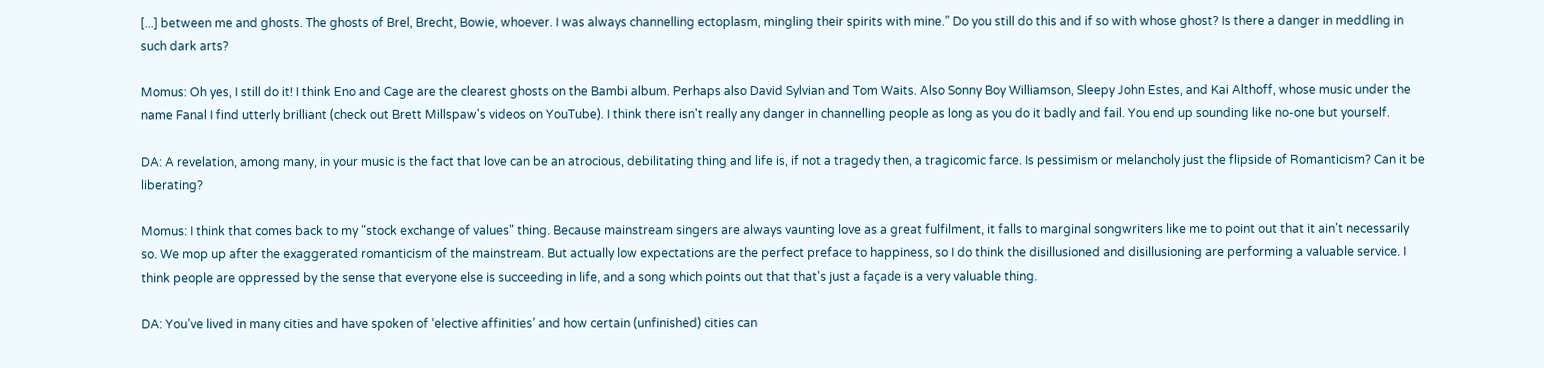[...] between me and ghosts. The ghosts of Brel, Brecht, Bowie, whoever. I was always channelling ectoplasm, mingling their spirits with mine.” Do you still do this and if so with whose ghost? Is there a danger in meddling in such dark arts?

Momus: Oh yes, I still do it! I think Eno and Cage are the clearest ghosts on the Bambi album. Perhaps also David Sylvian and Tom Waits. Also Sonny Boy Williamson, Sleepy John Estes, and Kai Althoff, whose music under the name Fanal I find utterly brilliant (check out Brett Millspaw's videos on YouTube). I think there isn't really any danger in channelling people as long as you do it badly and fail. You end up sounding like no-one but yourself.

DA: A revelation, among many, in your music is the fact that love can be an atrocious, debilitating thing and life is, if not a tragedy then, a tragicomic farce. Is pessimism or melancholy just the flipside of Romanticism? Can it be liberating?

Momus: I think that comes back to my "stock exchange of values" thing. Because mainstream singers are always vaunting love as a great fulfilment, it falls to marginal songwriters like me to point out that it ain't necessarily so. We mop up after the exaggerated romanticism of the mainstream. But actually low expectations are the perfect preface to happiness, so I do think the disillusioned and disillusioning are performing a valuable service. I think people are oppressed by the sense that everyone else is succeeding in life, and a song which points out that that's just a façade is a very valuable thing.

DA: You’ve lived in many cities and have spoken of ‘elective affinities’ and how certain (unfinished) cities can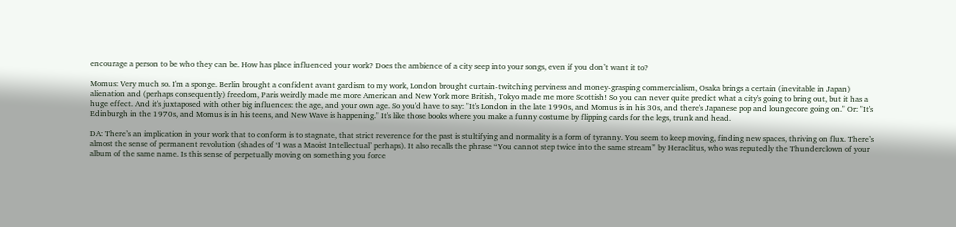encourage a person to be who they can be. How has place influenced your work? Does the ambience of a city seep into your songs, even if you don’t want it to?

Momus: Very much so. I'm a sponge. Berlin brought a confident avant gardism to my work, London brought curtain-twitching perviness and money-grasping commercialism, Osaka brings a certain (inevitable in Japan) alienation and (perhaps consequently) freedom, Paris weirdly made me more American and New York more British, Tokyo made me more Scottish! So you can never quite predict what a city's going to bring out, but it has a huge effect. And it's juxtaposed with other big influences: the age, and your own age. So you'd have to say: "It's London in the late 1990s, and Momus is in his 30s, and there's Japanese pop and loungecore going on." Or: "It's Edinburgh in the 1970s, and Momus is in his teens, and New Wave is happening." It's like those books where you make a funny costume by flipping cards for the legs, trunk and head.

DA: There’s an implication in your work that to conform is to stagnate, that strict reverence for the past is stultifying and normality is a form of tyranny. You seem to keep moving, finding new spaces, thriving on flux. There’s almost the sense of permanent revolution (shades of ‘I was a Maoist Intellectual’ perhaps). It also recalls the phrase “You cannot step twice into the same stream” by Heraclitus, who was reputedly the Thunderclown of your album of the same name. Is this sense of perpetually moving on something you force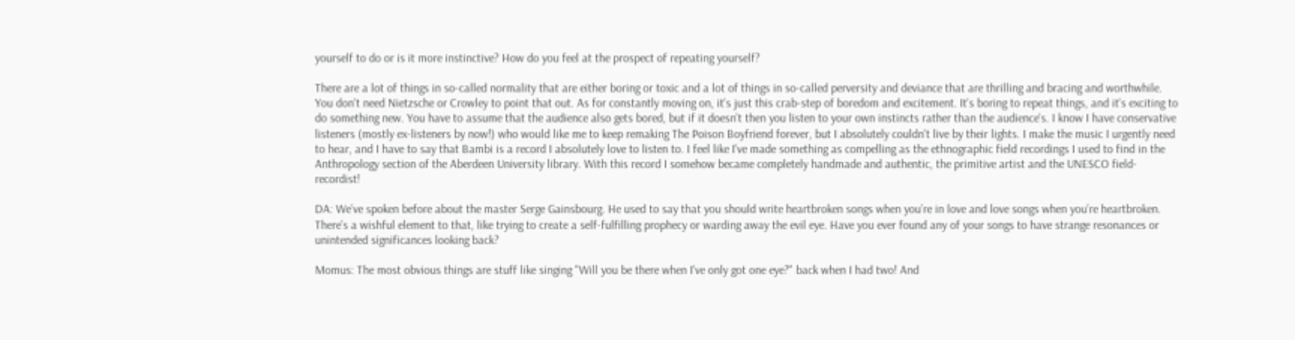yourself to do or is it more instinctive? How do you feel at the prospect of repeating yourself?

There are a lot of things in so-called normality that are either boring or toxic and a lot of things in so-called perversity and deviance that are thrilling and bracing and worthwhile. You don't need Nietzsche or Crowley to point that out. As for constantly moving on, it's just this crab-step of boredom and excitement. It's boring to repeat things, and it's exciting to do something new. You have to assume that the audience also gets bored, but if it doesn't then you listen to your own instincts rather than the audience's. I know I have conservative listeners (mostly ex-listeners by now!) who would like me to keep remaking The Poison Boyfriend forever, but I absolutely couldn't live by their lights. I make the music I urgently need to hear, and I have to say that Bambi is a record I absolutely love to listen to. I feel like I've made something as compelling as the ethnographic field recordings I used to find in the Anthropology section of the Aberdeen University library. With this record I somehow became completely handmade and authentic, the primitive artist and the UNESCO field-recordist!

DA: We’ve spoken before about the master Serge Gainsbourg. He used to say that you should write heartbroken songs when you’re in love and love songs when you’re heartbroken. There’s a wishful element to that, like trying to create a self-fulfilling prophecy or warding away the evil eye. Have you ever found any of your songs to have strange resonances or unintended significances looking back?

Momus: The most obvious things are stuff like singing "Will you be there when I've only got one eye?" back when I had two! And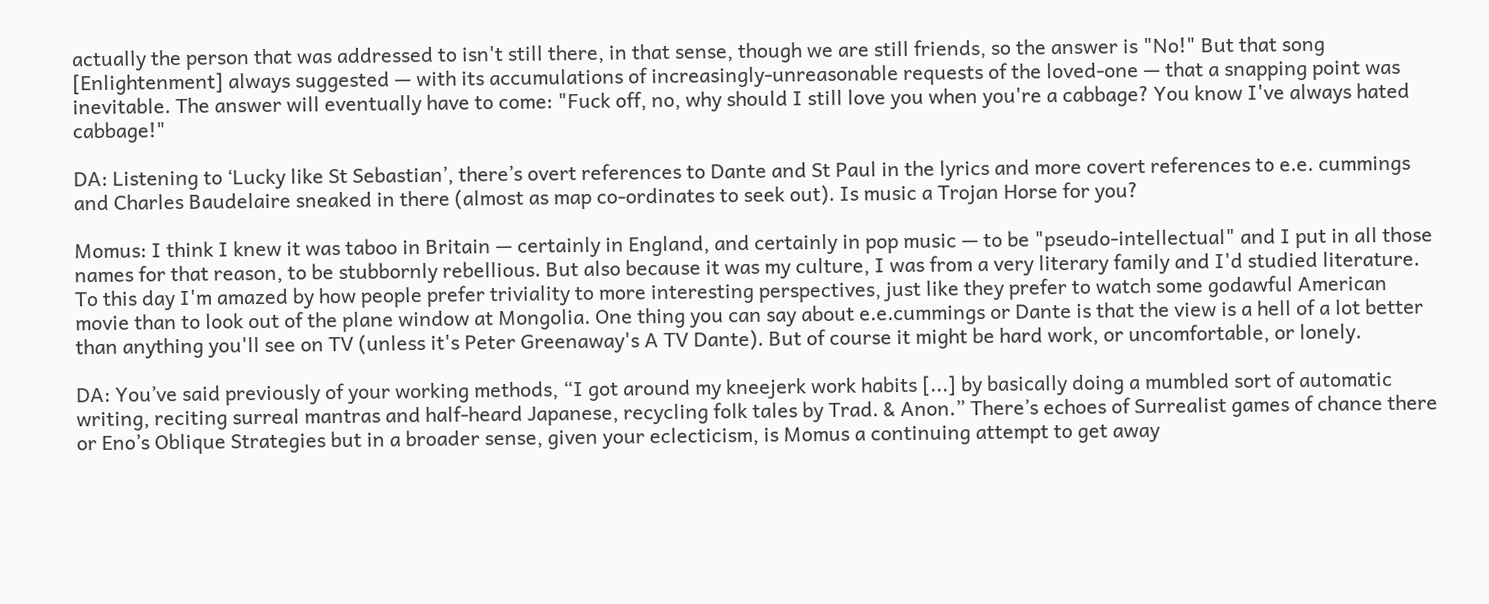actually the person that was addressed to isn't still there, in that sense, though we are still friends, so the answer is "No!" But that song [Enlightenment] always suggested — with its accumulations of increasingly-unreasonable requests of the loved-one — that a snapping point was inevitable. The answer will eventually have to come: "Fuck off, no, why should I still love you when you're a cabbage? You know I've always hated cabbage!"

DA: Listening to ‘Lucky like St Sebastian’, there’s overt references to Dante and St Paul in the lyrics and more covert references to e.e. cummings and Charles Baudelaire sneaked in there (almost as map co-ordinates to seek out). Is music a Trojan Horse for you?

Momus: I think I knew it was taboo in Britain — certainly in England, and certainly in pop music — to be "pseudo-intellectual" and I put in all those names for that reason, to be stubbornly rebellious. But also because it was my culture, I was from a very literary family and I'd studied literature. To this day I'm amazed by how people prefer triviality to more interesting perspectives, just like they prefer to watch some godawful American movie than to look out of the plane window at Mongolia. One thing you can say about e.e.cummings or Dante is that the view is a hell of a lot better than anything you'll see on TV (unless it's Peter Greenaway's A TV Dante). But of course it might be hard work, or uncomfortable, or lonely.

DA: You’ve said previously of your working methods, “I got around my kneejerk work habits [...] by basically doing a mumbled sort of automatic writing, reciting surreal mantras and half-heard Japanese, recycling folk tales by Trad. & Anon.” There’s echoes of Surrealist games of chance there or Eno’s Oblique Strategies but in a broader sense, given your eclecticism, is Momus a continuing attempt to get away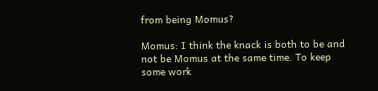from being Momus?

Momus: I think the knack is both to be and not be Momus at the same time. To keep some work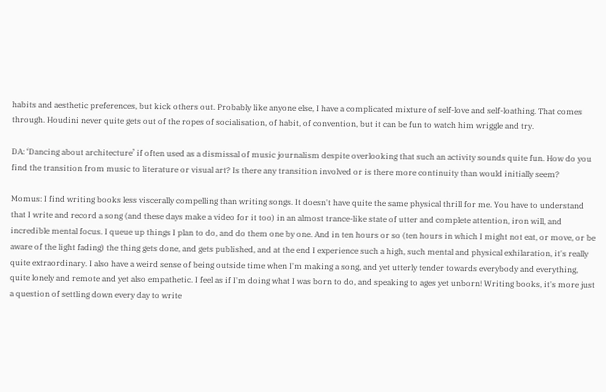habits and aesthetic preferences, but kick others out. Probably like anyone else, I have a complicated mixture of self-love and self-loathing. That comes through. Houdini never quite gets out of the ropes of socialisation, of habit, of convention, but it can be fun to watch him wriggle and try.

DA: ‘Dancing about architecture’ if often used as a dismissal of music journalism despite overlooking that such an activity sounds quite fun. How do you find the transition from music to literature or visual art? Is there any transition involved or is there more continuity than would initially seem?

Momus: I find writing books less viscerally compelling than writing songs. It doesn't have quite the same physical thrill for me. You have to understand that I write and record a song (and these days make a video for it too) in an almost trance-like state of utter and complete attention, iron will, and incredible mental focus. I queue up things I plan to do, and do them one by one. And in ten hours or so (ten hours in which I might not eat, or move, or be aware of the light fading) the thing gets done, and gets published, and at the end I experience such a high, such mental and physical exhilaration, it's really quite extraordinary. I also have a weird sense of being outside time when I'm making a song, and yet utterly tender towards everybody and everything, quite lonely and remote and yet also empathetic. I feel as if I'm doing what I was born to do, and speaking to ages yet unborn! Writing books, it's more just a question of settling down every day to write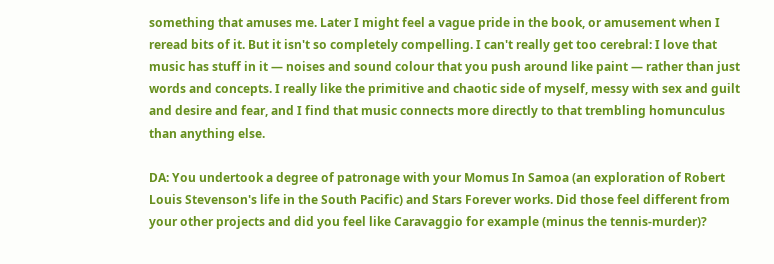something that amuses me. Later I might feel a vague pride in the book, or amusement when I reread bits of it. But it isn't so completely compelling. I can't really get too cerebral: I love that music has stuff in it — noises and sound colour that you push around like paint — rather than just words and concepts. I really like the primitive and chaotic side of myself, messy with sex and guilt and desire and fear, and I find that music connects more directly to that trembling homunculus than anything else.

DA: You undertook a degree of patronage with your Momus In Samoa (an exploration of Robert Louis Stevenson's life in the South Pacific) and Stars Forever works. Did those feel different from your other projects and did you feel like Caravaggio for example (minus the tennis-murder)?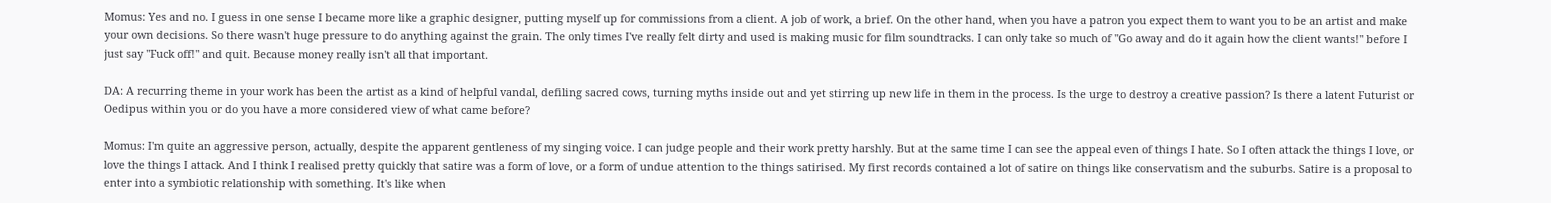Momus: Yes and no. I guess in one sense I became more like a graphic designer, putting myself up for commissions from a client. A job of work, a brief. On the other hand, when you have a patron you expect them to want you to be an artist and make your own decisions. So there wasn't huge pressure to do anything against the grain. The only times I've really felt dirty and used is making music for film soundtracks. I can only take so much of "Go away and do it again how the client wants!" before I just say "Fuck off!" and quit. Because money really isn't all that important.

DA: A recurring theme in your work has been the artist as a kind of helpful vandal, defiling sacred cows, turning myths inside out and yet stirring up new life in them in the process. Is the urge to destroy a creative passion? Is there a latent Futurist or Oedipus within you or do you have a more considered view of what came before?

Momus: I'm quite an aggressive person, actually, despite the apparent gentleness of my singing voice. I can judge people and their work pretty harshly. But at the same time I can see the appeal even of things I hate. So I often attack the things I love, or love the things I attack. And I think I realised pretty quickly that satire was a form of love, or a form of undue attention to the things satirised. My first records contained a lot of satire on things like conservatism and the suburbs. Satire is a proposal to enter into a symbiotic relationship with something. It's like when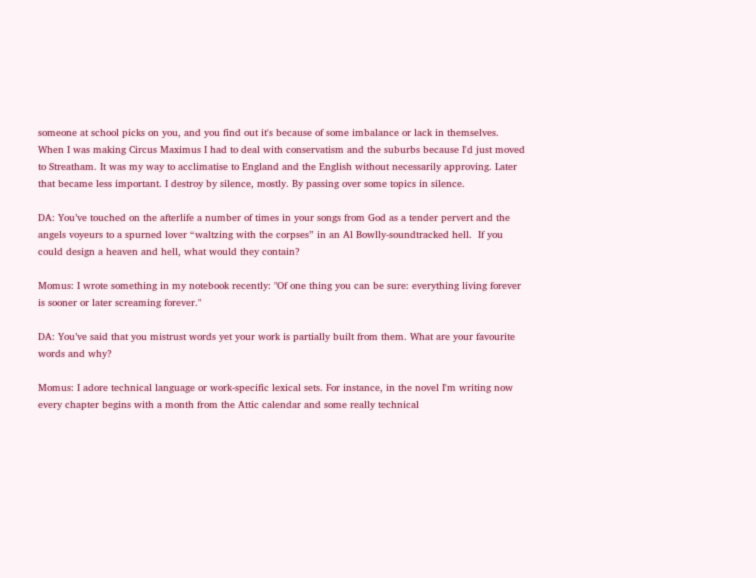someone at school picks on you, and you find out it's because of some imbalance or lack in themselves. When I was making Circus Maximus I had to deal with conservatism and the suburbs because I'd just moved to Streatham. It was my way to acclimatise to England and the English without necessarily approving. Later that became less important. I destroy by silence, mostly. By passing over some topics in silence.

DA: You’ve touched on the afterlife a number of times in your songs from God as a tender pervert and the angels voyeurs to a spurned lover “waltzing with the corpses” in an Al Bowlly-soundtracked hell.  If you could design a heaven and hell, what would they contain?

Momus: I wrote something in my notebook recently: "Of one thing you can be sure: everything living forever is sooner or later screaming forever."

DA: You’ve said that you mistrust words yet your work is partially built from them. What are your favourite words and why?

Momus: I adore technical language or work-specific lexical sets. For instance, in the novel I'm writing now every chapter begins with a month from the Attic calendar and some really technical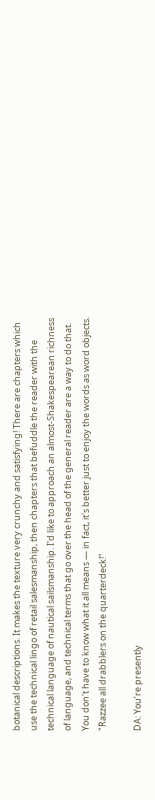botanical descriptions. It makes the texture very crunchy and satisfying! There are chapters which use the technical lingo of retail salesmanship, then chapters that befuddle the reader with the technical language of nautical sailsmanship. I'd like to approach an almost-Shakespearean richness of language, and technical terms that go over the head of the general reader are a way to do that. You don't have to know what it all means — in fact, it's better just to enjoy the words as word objects. "Razzee all drabblers on the quarterdeck!"

DA: You’re presently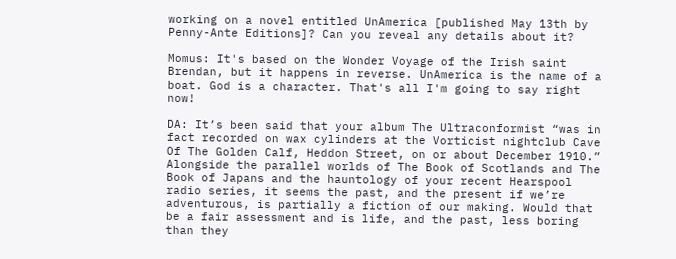working on a novel entitled UnAmerica [published May 13th by Penny-Ante Editions]? Can you reveal any details about it?

Momus: It's based on the Wonder Voyage of the Irish saint Brendan, but it happens in reverse. UnAmerica is the name of a boat. God is a character. That's all I'm going to say right now!

DA: It’s been said that your album The Ultraconformist “was in fact recorded on wax cylinders at the Vorticist nightclub Cave Of The Golden Calf, Heddon Street, on or about December 1910.” Alongside the parallel worlds of The Book of Scotlands and The Book of Japans and the hauntology of your recent Hearspool radio series, it seems the past, and the present if we’re adventurous, is partially a fiction of our making. Would that be a fair assessment and is life, and the past, less boring than they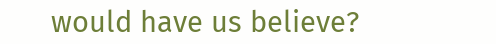would have us believe?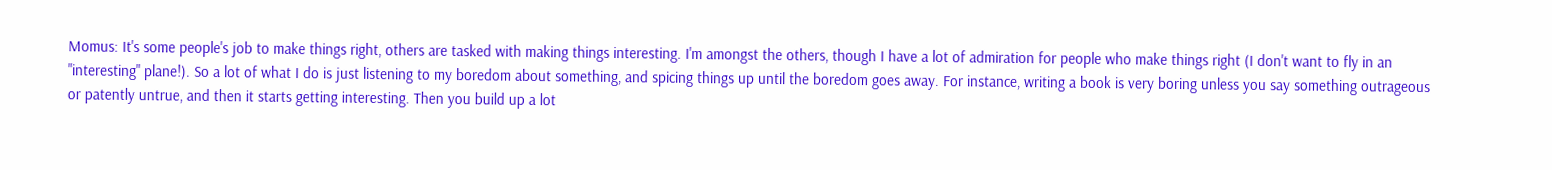Momus: It's some people's job to make things right, others are tasked with making things interesting. I'm amongst the others, though I have a lot of admiration for people who make things right (I don't want to fly in an "interesting" plane!). So a lot of what I do is just listening to my boredom about something, and spicing things up until the boredom goes away. For instance, writing a book is very boring unless you say something outrageous or patently untrue, and then it starts getting interesting. Then you build up a lot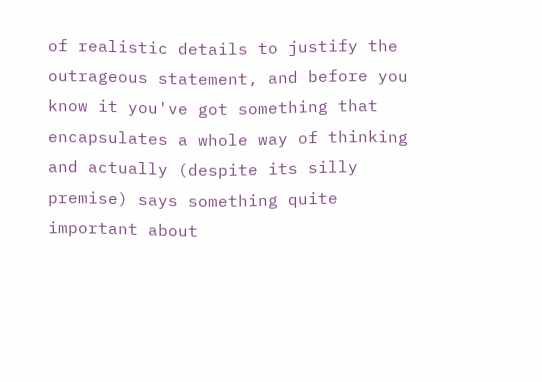of realistic details to justify the outrageous statement, and before you know it you've got something that encapsulates a whole way of thinking and actually (despite its silly premise) says something quite important about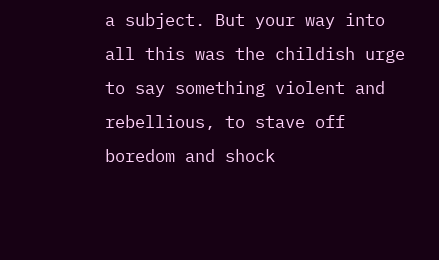a subject. But your way into all this was the childish urge to say something violent and rebellious, to stave off boredom and shock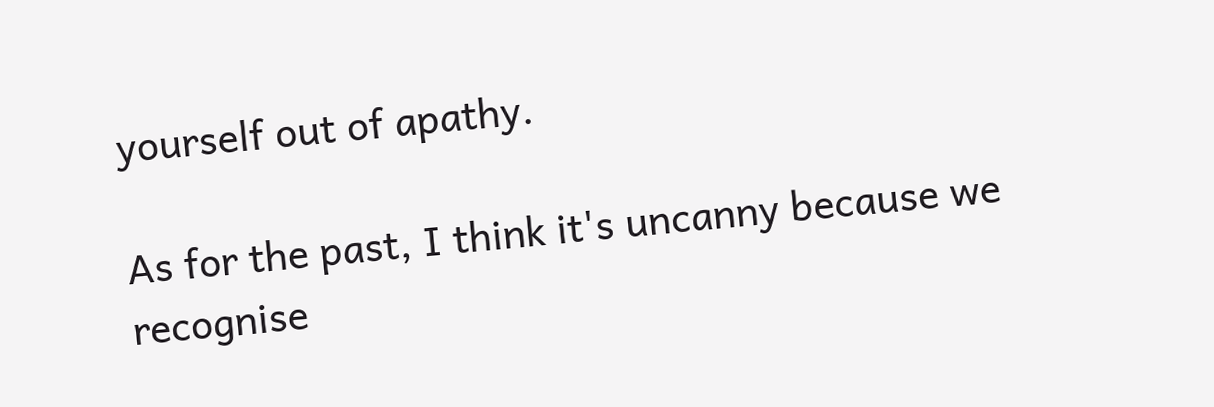yourself out of apathy.

As for the past, I think it's uncanny because we recognise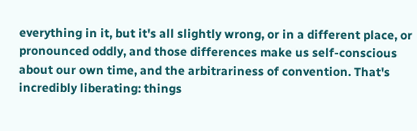everything in it, but it's all slightly wrong, or in a different place, or pronounced oddly, and those differences make us self-conscious about our own time, and the arbitrariness of convention. That's incredibly liberating: things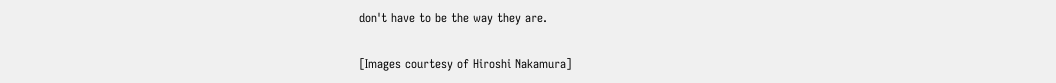don't have to be the way they are.

[Images courtesy of Hiroshi Nakamura]